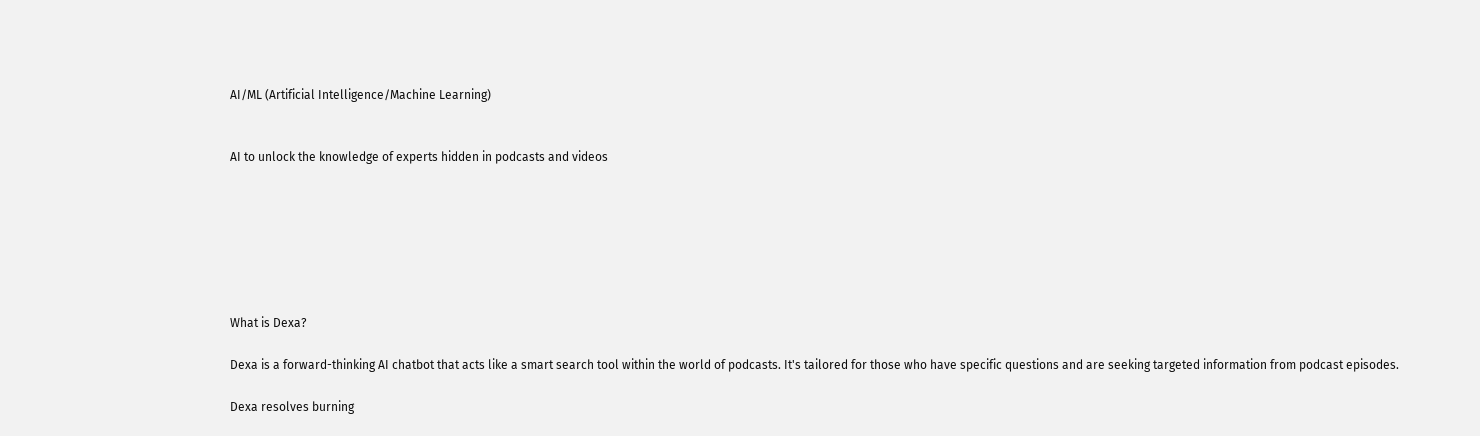AI/ML (Artificial Intelligence/Machine Learning)


AI to unlock the knowledge of experts hidden in podcasts and videos







What is Dexa?

Dexa is a forward-thinking AI chatbot that acts like a smart search tool within the world of podcasts. It's tailored for those who have specific questions and are seeking targeted information from podcast episodes.

Dexa resolves burning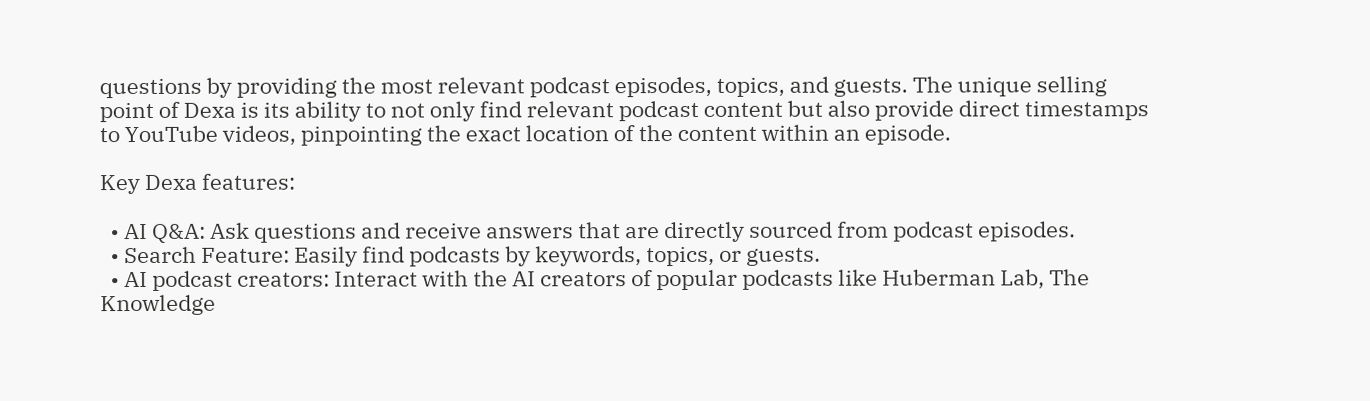questions by providing the most relevant podcast episodes, topics, and guests. The unique selling point of Dexa is its ability to not only find relevant podcast content but also provide direct timestamps to YouTube videos, pinpointing the exact location of the content within an episode.

Key Dexa features:

  • AI Q&A: Ask questions and receive answers that are directly sourced from podcast episodes.
  • Search Feature: Easily find podcasts by keywords, topics, or guests.
  • AI podcast creators: Interact with the AI creators of popular podcasts like Huberman Lab, The Knowledge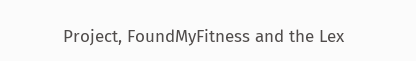Project, FoundMyFitness and the Lex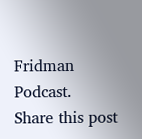Fridman Podcast.
Share this post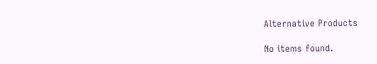Alternative Products

No items found.